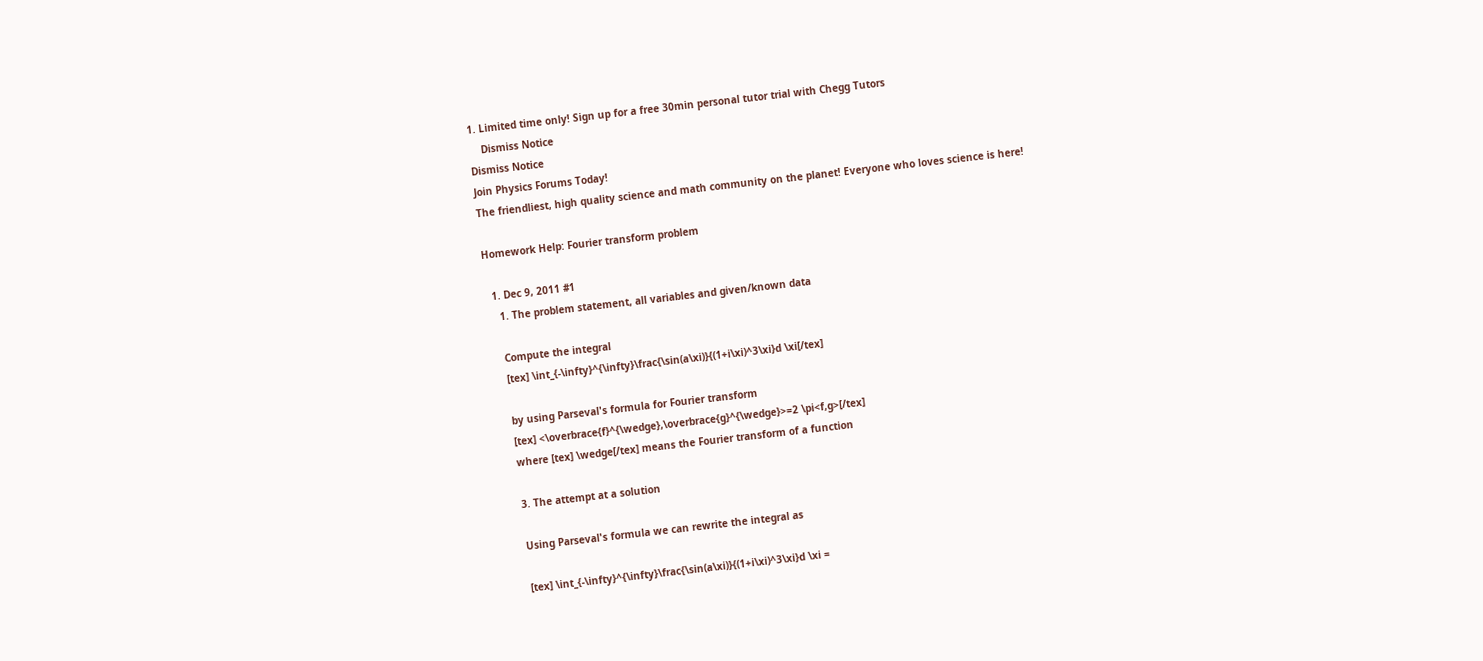1. Limited time only! Sign up for a free 30min personal tutor trial with Chegg Tutors
    Dismiss Notice
Dismiss Notice
Join Physics Forums Today!
The friendliest, high quality science and math community on the planet! Everyone who loves science is here!

Homework Help: Fourier transform problem

  1. Dec 9, 2011 #1
    1. The problem statement, all variables and given/known data

    Compute the integral
    [tex] \int_{-\infty}^{\infty}\frac{\sin(a\xi)}{(1+i\xi)^3\xi}d \xi[/tex]

    by using Parseval's formula for Fourier transform
    [tex] <\overbrace{f}^{\wedge},\overbrace{g}^{\wedge}>=2 \pi<f,g>[/tex]
    where [tex] \wedge[/tex] means the Fourier transform of a function

    3. The attempt at a solution

    Using Parseval's formula we can rewrite the integral as

    [tex] \int_{-\infty}^{\infty}\frac{\sin(a\xi)}{(1+i\xi)^3\xi}d \xi =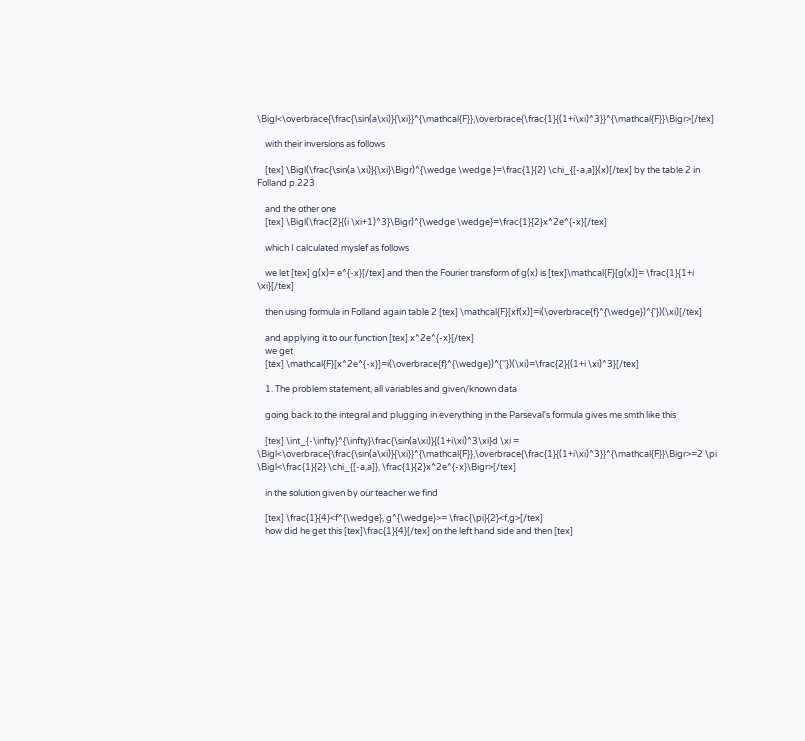\Bigl<\overbrace{\frac{\sin(a\xi)}{\xi}}^{\mathcal{F}},\overbrace{\frac{1}{(1+i\xi)^3}}^{\mathcal{F}}\Bigr>[/tex]

    with their inversions as follows

    [tex] \Bigl(\frac{\sin(a \xi)}{\xi}\Bigr)^{\wedge \wedge }=\frac{1}{2} \chi_{[-a,a]}(x)[/tex] by the table 2 in Folland p.223

    and the other one
    [tex] \Bigl(\frac{2}{(i \xi+1)^3}\Bigr)^{\wedge \wedge}=\frac{1}{2}x^2e^{-x}[/tex]

    which I calculated myslef as follows

    we let [tex] g(x)= e^{-x}[/tex] and then the Fourier transform of g(x) is [tex]\mathcal{F}[g(x)]= \frac{1}{1+i \xi}[/tex]

    then using formula in Folland again table 2 [tex] \mathcal{F}[xf(x)]=i(\overbrace{f}^{\wedge})^{'})(\xi)[/tex]

    and applying it to our function [tex] x^2e^{-x}[/tex]
    we get
    [tex] \mathcal{F}[x^2e^{-x}]=i(\overbrace{f}^{\wedge})^{''})(\xi)=\frac{2}{(1+i \xi)^3}[/tex]

    1. The problem statement, all variables and given/known data

    going back to the integral and plugging in everything in the Parseval's formula gives me smth like this

    [tex] \int_{-\infty}^{\infty}\frac{\sin(a\xi)}{(1+i\xi)^3\xi}d \xi = \Bigl<\overbrace{\frac{\sin(a\xi)}{\xi}}^{\mathcal{F}},\overbrace{\frac{1}{(1+i\xi)^3}}^{\mathcal{F}}\Bigr>=2 \pi \Bigl<\frac{1}{2} \chi_{[-a,a]}, \frac{1}{2}x^2e^{-x}\Bigr>[/tex]

    in the solution given by our teacher we find

    [tex] \frac{1}{4}<f^{\wedge}, g^{\wedge}>= \frac{\pi}{2}<f,g>[/tex]
    how did he get this [tex]\frac{1}{4}[/tex] on the left hand side and then [tex]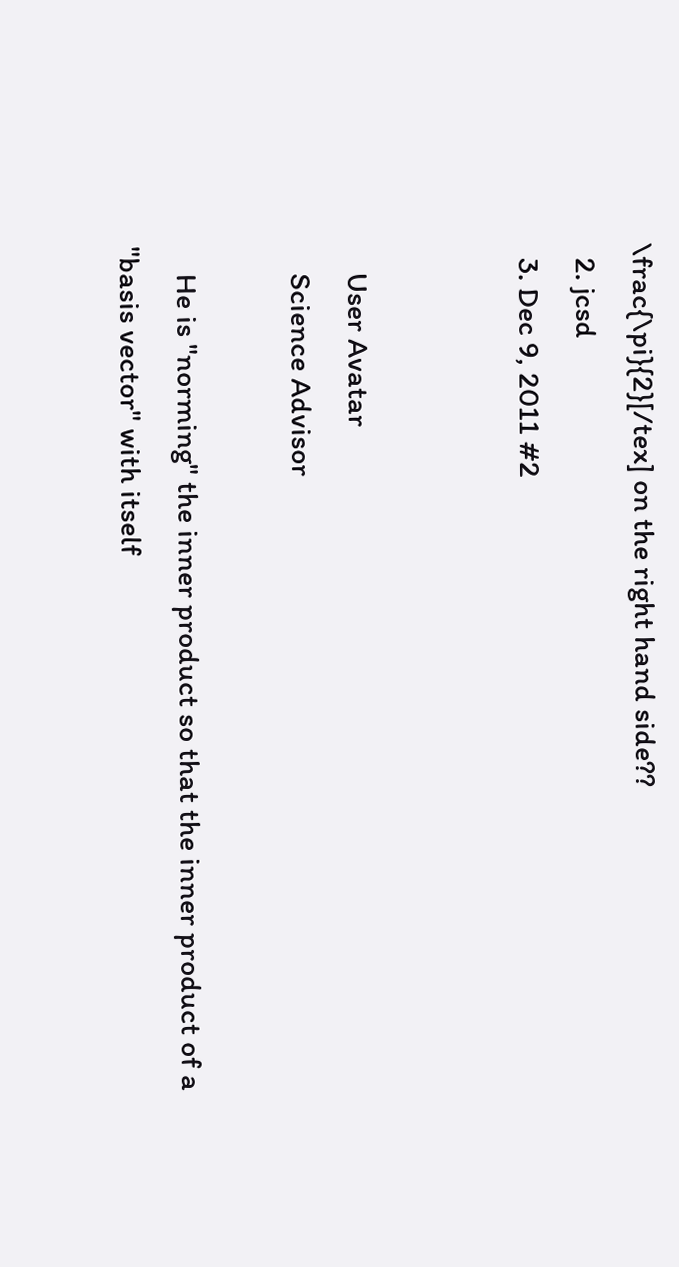\frac{\pi}{2}[/tex] on the right hand side??
  2. jcsd
  3. Dec 9, 2011 #2


    User Avatar
    Science Advisor

    He is "norming" the inner product so that the inner product of a "basis vector" with itself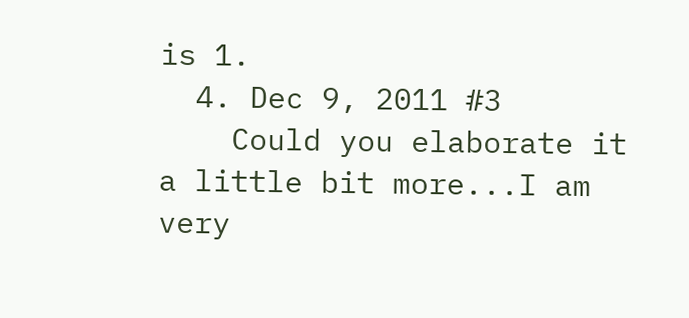is 1.
  4. Dec 9, 2011 #3
    Could you elaborate it a little bit more...I am very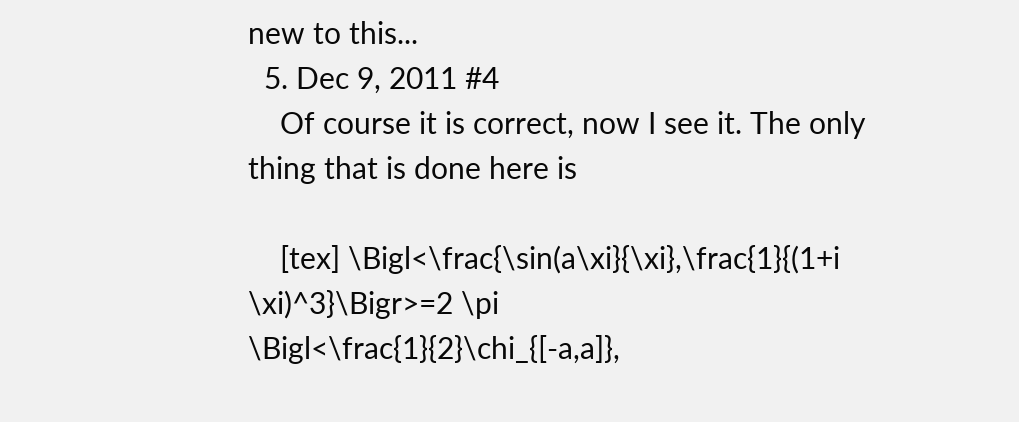new to this...
  5. Dec 9, 2011 #4
    Of course it is correct, now I see it. The only thing that is done here is

    [tex] \Bigl<\frac{\sin(a\xi}{\xi},\frac{1}{(1+i \xi)^3}\Bigr>=2 \pi \Bigl<\frac{1}{2}\chi_{[-a,a]},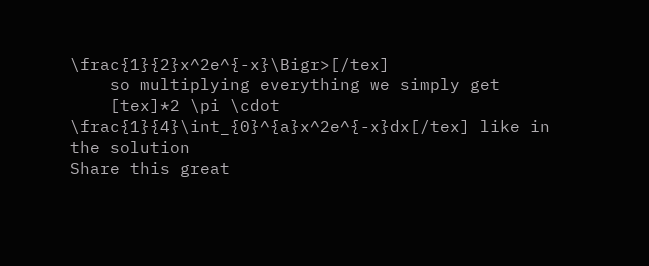\frac{1}{2}x^2e^{-x}\Bigr>[/tex]
    so multiplying everything we simply get
    [tex]*2 \pi \cdot \frac{1}{4}\int_{0}^{a}x^2e^{-x}dx[/tex] like in the solution
Share this great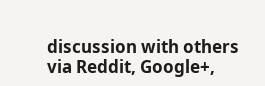discussion with others via Reddit, Google+,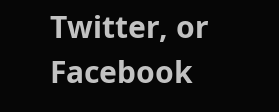Twitter, or Facebook